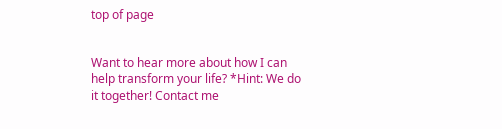top of page


Want to hear more about how I can help transform your life? *Hint: We do it together! Contact me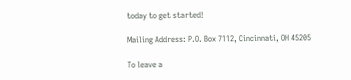today to get started!

Mailing Address: P.O. Box 7112, Cincinnati, OH 45205

To leave a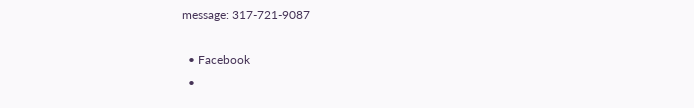message: 317-721-9087

  • Facebook
  •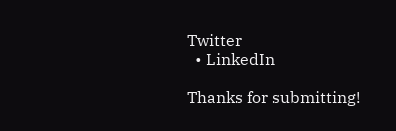Twitter
  • LinkedIn

Thanks for submitting!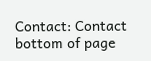Contact: Contact
bottom of page